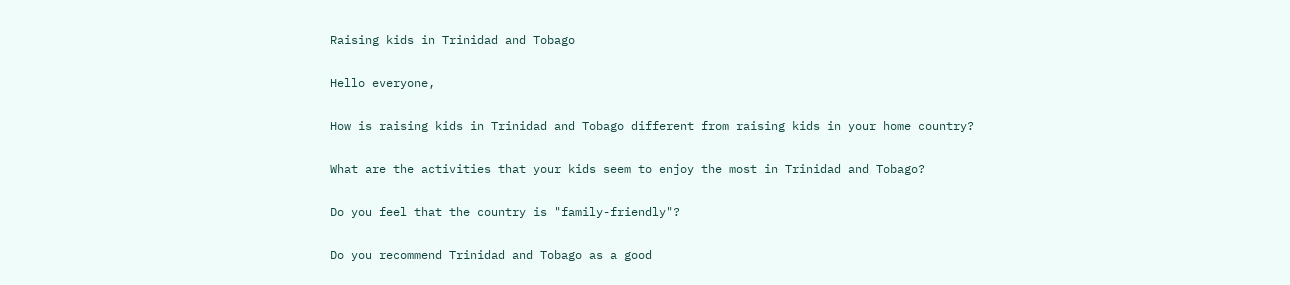Raising kids in Trinidad and Tobago

Hello everyone,

How is raising kids in Trinidad and Tobago different from raising kids in your home country?

What are the activities that your kids seem to enjoy the most in Trinidad and Tobago?

Do you feel that the country is "family-friendly"?

Do you recommend Trinidad and Tobago as a good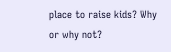place to raise kids? Why or why not?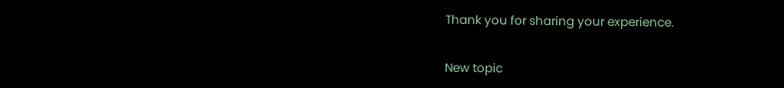Thank you for sharing your experience.


New topic